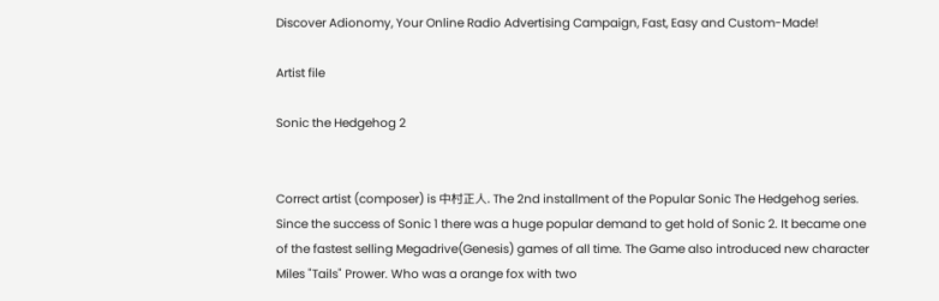Discover Adionomy, Your Online Radio Advertising Campaign, Fast, Easy and Custom-Made!

Artist file

Sonic the Hedgehog 2


Correct artist (composer) is 中村正人. The 2nd installment of the Popular Sonic The Hedgehog series. Since the success of Sonic 1 there was a huge popular demand to get hold of Sonic 2. It became one of the fastest selling Megadrive(Genesis) games of all time. The Game also introduced new character Miles "Tails" Prower. Who was a orange fox with two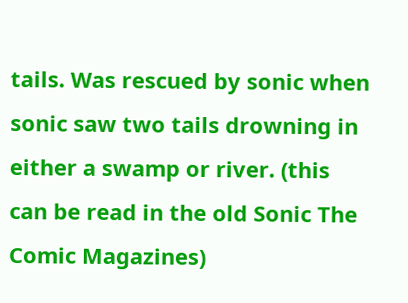tails. Was rescued by sonic when sonic saw two tails drowning in either a swamp or river. (this can be read in the old Sonic The Comic Magazines)